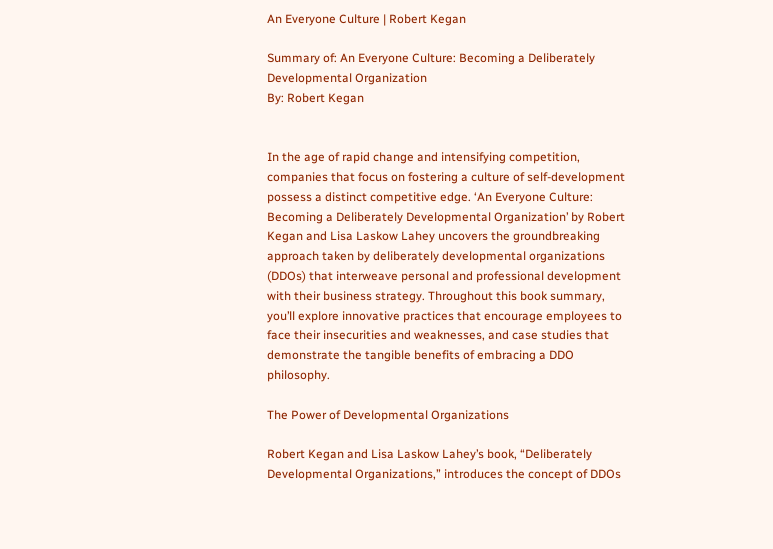An Everyone Culture | Robert Kegan

Summary of: An Everyone Culture: Becoming a Deliberately Developmental Organization
By: Robert Kegan


In the age of rapid change and intensifying competition, companies that focus on fostering a culture of self-development possess a distinct competitive edge. ‘An Everyone Culture: Becoming a Deliberately Developmental Organization’ by Robert Kegan and Lisa Laskow Lahey uncovers the groundbreaking approach taken by deliberately developmental organizations (DDOs) that interweave personal and professional development with their business strategy. Throughout this book summary, you’ll explore innovative practices that encourage employees to face their insecurities and weaknesses, and case studies that demonstrate the tangible benefits of embracing a DDO philosophy.

The Power of Developmental Organizations

Robert Kegan and Lisa Laskow Lahey’s book, “Deliberately Developmental Organizations,” introduces the concept of DDOs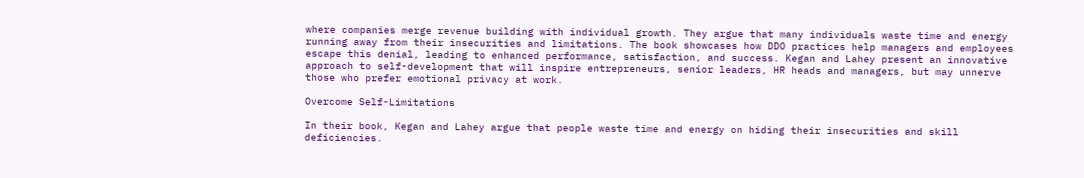where companies merge revenue building with individual growth. They argue that many individuals waste time and energy running away from their insecurities and limitations. The book showcases how DDO practices help managers and employees escape this denial, leading to enhanced performance, satisfaction, and success. Kegan and Lahey present an innovative approach to self-development that will inspire entrepreneurs, senior leaders, HR heads and managers, but may unnerve those who prefer emotional privacy at work.

Overcome Self-Limitations

In their book, Kegan and Lahey argue that people waste time and energy on hiding their insecurities and skill deficiencies.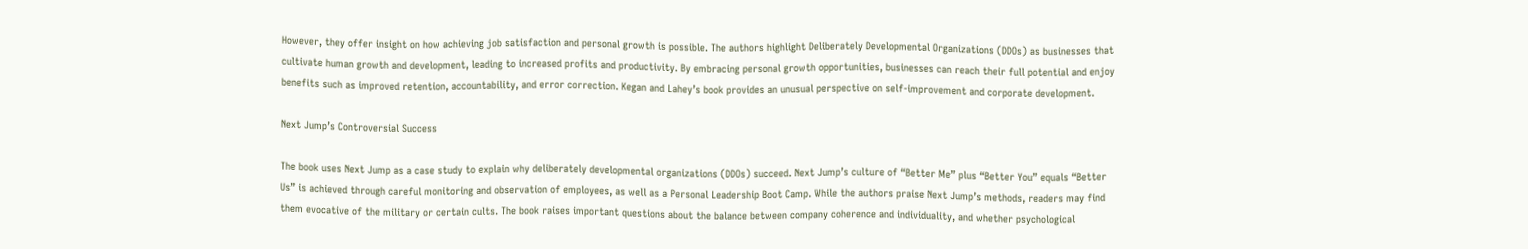However, they offer insight on how achieving job satisfaction and personal growth is possible. The authors highlight Deliberately Developmental Organizations (DDOs) as businesses that cultivate human growth and development, leading to increased profits and productivity. By embracing personal growth opportunities, businesses can reach their full potential and enjoy benefits such as improved retention, accountability, and error correction. Kegan and Lahey’s book provides an unusual perspective on self-improvement and corporate development.

Next Jump’s Controversial Success

The book uses Next Jump as a case study to explain why deliberately developmental organizations (DDOs) succeed. Next Jump’s culture of “Better Me” plus “Better You” equals “Better Us” is achieved through careful monitoring and observation of employees, as well as a Personal Leadership Boot Camp. While the authors praise Next Jump’s methods, readers may find them evocative of the military or certain cults. The book raises important questions about the balance between company coherence and individuality, and whether psychological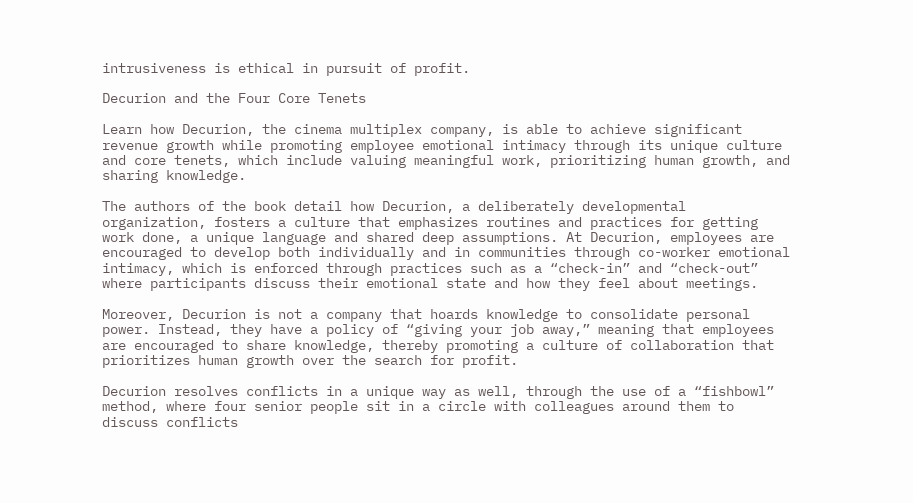intrusiveness is ethical in pursuit of profit.

Decurion and the Four Core Tenets

Learn how Decurion, the cinema multiplex company, is able to achieve significant revenue growth while promoting employee emotional intimacy through its unique culture and core tenets, which include valuing meaningful work, prioritizing human growth, and sharing knowledge.

The authors of the book detail how Decurion, a deliberately developmental organization, fosters a culture that emphasizes routines and practices for getting work done, a unique language and shared deep assumptions. At Decurion, employees are encouraged to develop both individually and in communities through co-worker emotional intimacy, which is enforced through practices such as a “check-in” and “check-out” where participants discuss their emotional state and how they feel about meetings.

Moreover, Decurion is not a company that hoards knowledge to consolidate personal power. Instead, they have a policy of “giving your job away,” meaning that employees are encouraged to share knowledge, thereby promoting a culture of collaboration that prioritizes human growth over the search for profit.

Decurion resolves conflicts in a unique way as well, through the use of a “fishbowl” method, where four senior people sit in a circle with colleagues around them to discuss conflicts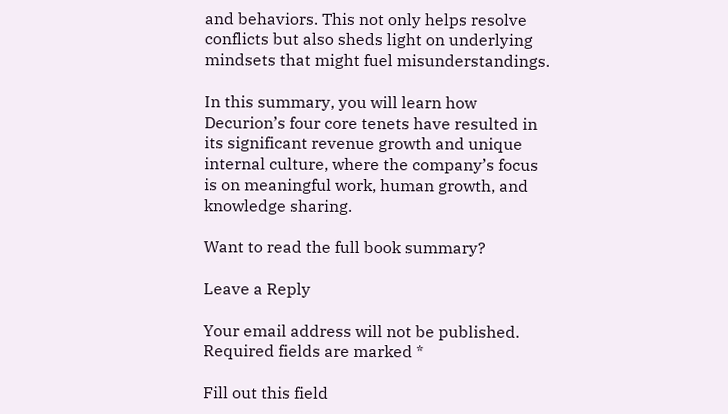and behaviors. This not only helps resolve conflicts but also sheds light on underlying mindsets that might fuel misunderstandings.

In this summary, you will learn how Decurion’s four core tenets have resulted in its significant revenue growth and unique internal culture, where the company’s focus is on meaningful work, human growth, and knowledge sharing.

Want to read the full book summary?

Leave a Reply

Your email address will not be published. Required fields are marked *

Fill out this field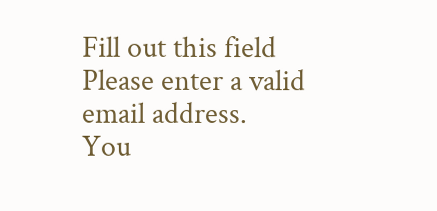Fill out this field
Please enter a valid email address.
You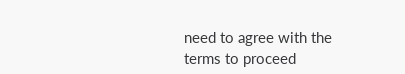need to agree with the terms to proceed